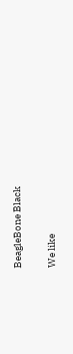BeagleBone Black

We like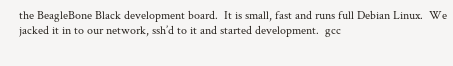the BeagleBone Black development board.  It is small, fast and runs full Debian Linux.  We jacked it in to our network, ssh’d to it and started development.  gcc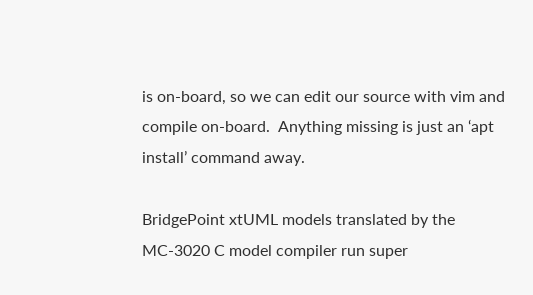is on-board, so we can edit our source with vim and compile on-board.  Anything missing is just an ‘apt install’ command away.

BridgePoint xtUML models translated by the MC-3020 C model compiler run super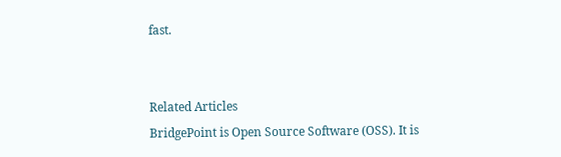fast.


Related Articles
BridgePoint is Open Source Software (OSS). It is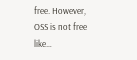free. However, OSS is not free like…